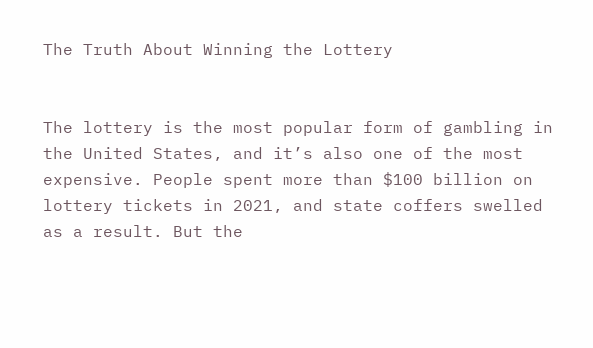The Truth About Winning the Lottery


The lottery is the most popular form of gambling in the United States, and it’s also one of the most expensive. People spent more than $100 billion on lottery tickets in 2021, and state coffers swelled as a result. But the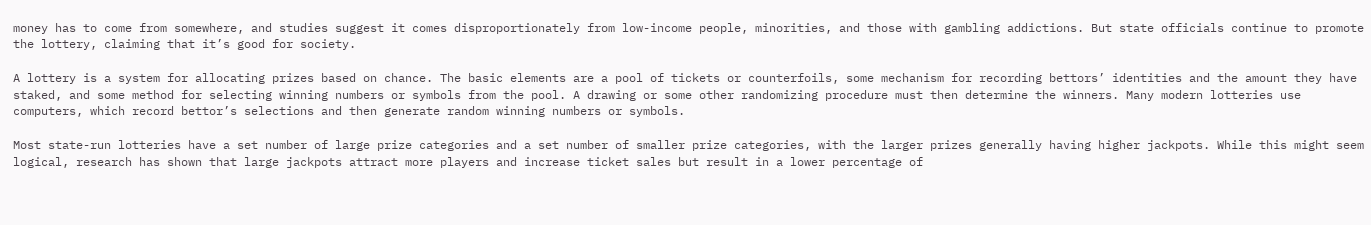money has to come from somewhere, and studies suggest it comes disproportionately from low-income people, minorities, and those with gambling addictions. But state officials continue to promote the lottery, claiming that it’s good for society.

A lottery is a system for allocating prizes based on chance. The basic elements are a pool of tickets or counterfoils, some mechanism for recording bettors’ identities and the amount they have staked, and some method for selecting winning numbers or symbols from the pool. A drawing or some other randomizing procedure must then determine the winners. Many modern lotteries use computers, which record bettor’s selections and then generate random winning numbers or symbols.

Most state-run lotteries have a set number of large prize categories and a set number of smaller prize categories, with the larger prizes generally having higher jackpots. While this might seem logical, research has shown that large jackpots attract more players and increase ticket sales but result in a lower percentage of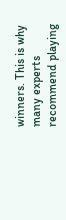winners. This is why many experts recommend playing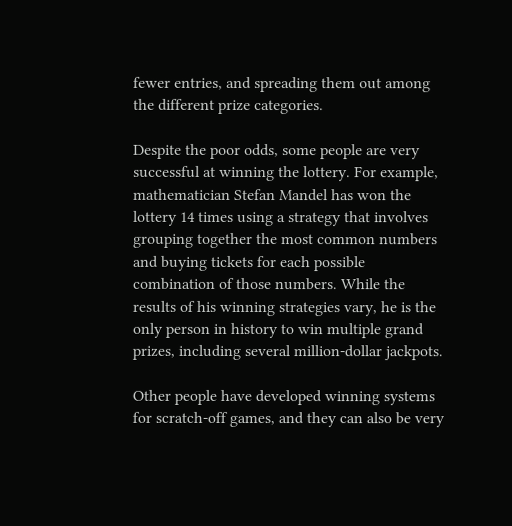fewer entries, and spreading them out among the different prize categories.

Despite the poor odds, some people are very successful at winning the lottery. For example, mathematician Stefan Mandel has won the lottery 14 times using a strategy that involves grouping together the most common numbers and buying tickets for each possible combination of those numbers. While the results of his winning strategies vary, he is the only person in history to win multiple grand prizes, including several million-dollar jackpots.

Other people have developed winning systems for scratch-off games, and they can also be very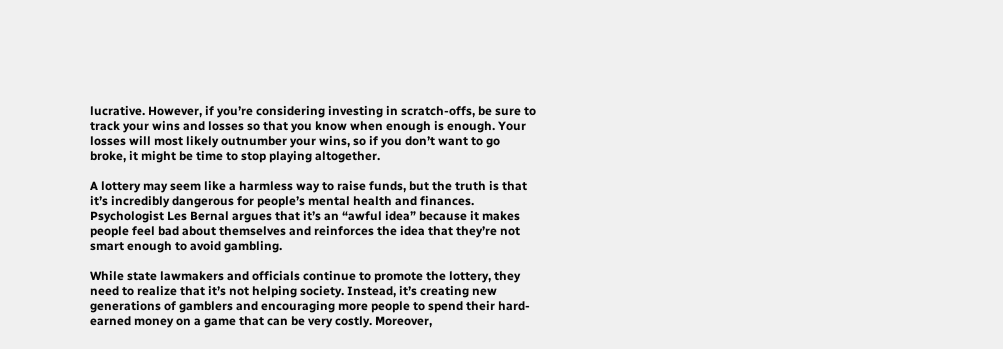lucrative. However, if you’re considering investing in scratch-offs, be sure to track your wins and losses so that you know when enough is enough. Your losses will most likely outnumber your wins, so if you don’t want to go broke, it might be time to stop playing altogether.

A lottery may seem like a harmless way to raise funds, but the truth is that it’s incredibly dangerous for people’s mental health and finances. Psychologist Les Bernal argues that it’s an “awful idea” because it makes people feel bad about themselves and reinforces the idea that they’re not smart enough to avoid gambling.

While state lawmakers and officials continue to promote the lottery, they need to realize that it’s not helping society. Instead, it’s creating new generations of gamblers and encouraging more people to spend their hard-earned money on a game that can be very costly. Moreover,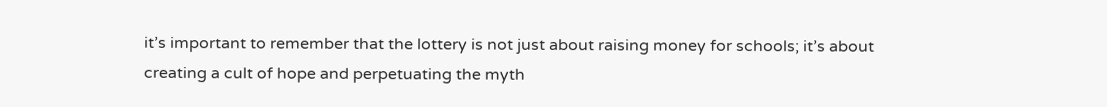it’s important to remember that the lottery is not just about raising money for schools; it’s about creating a cult of hope and perpetuating the myth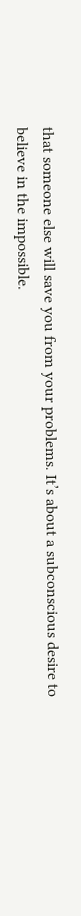that someone else will save you from your problems. It’s about a subconscious desire to believe in the impossible.